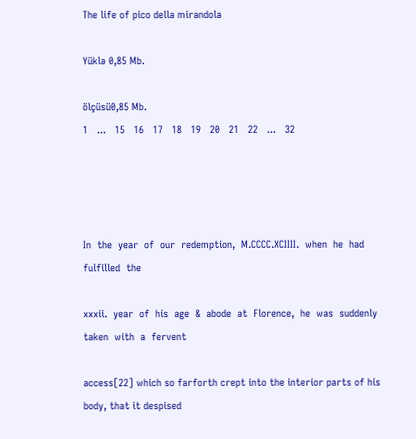The life of pico della mirandola

Yüklə 0,85 Mb.

ölçüsü0,85 Mb.
1   ...   15   16   17   18   19   20   21   22   ...   32




In  the  year  of  our  redemption,  M.CCCC.XCIIII.  when  he  had  fulfilled  the

xxxii.  year  of  his  age  &  abode  at  Florence,  he  was  suddenly  taken  with  a  fervent

access[22] which so farforth crept into the interior parts of his body, that it despised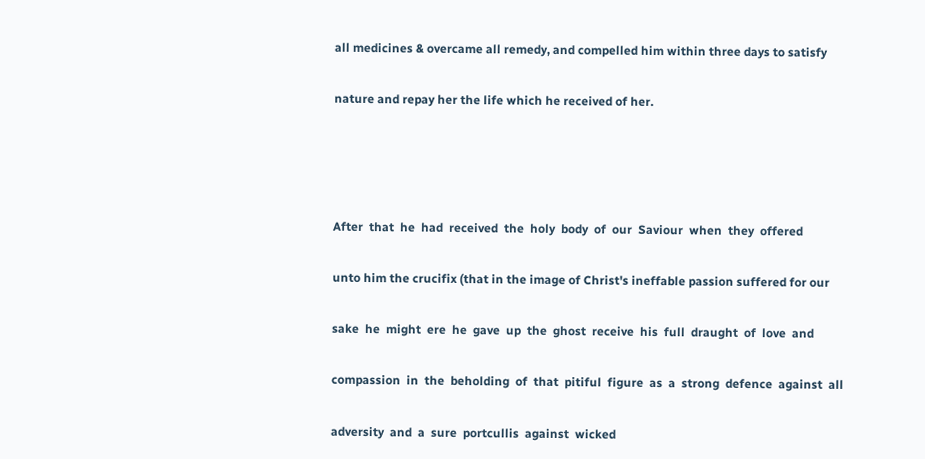all medicines & overcame all remedy, and compelled him within three days to satisfy

nature and repay her the life which he received of her.




After  that  he  had  received  the  holy  body  of  our  Saviour  when  they  offered

unto him the crucifix (that in the image of Christ's ineffable passion suffered for our

sake  he  might  ere  he  gave  up  the  ghost  receive  his  full  draught  of  love  and

compassion  in  the  beholding  of  that  pitiful  figure  as  a  strong  defence  against  all

adversity  and  a  sure  portcullis  against  wicked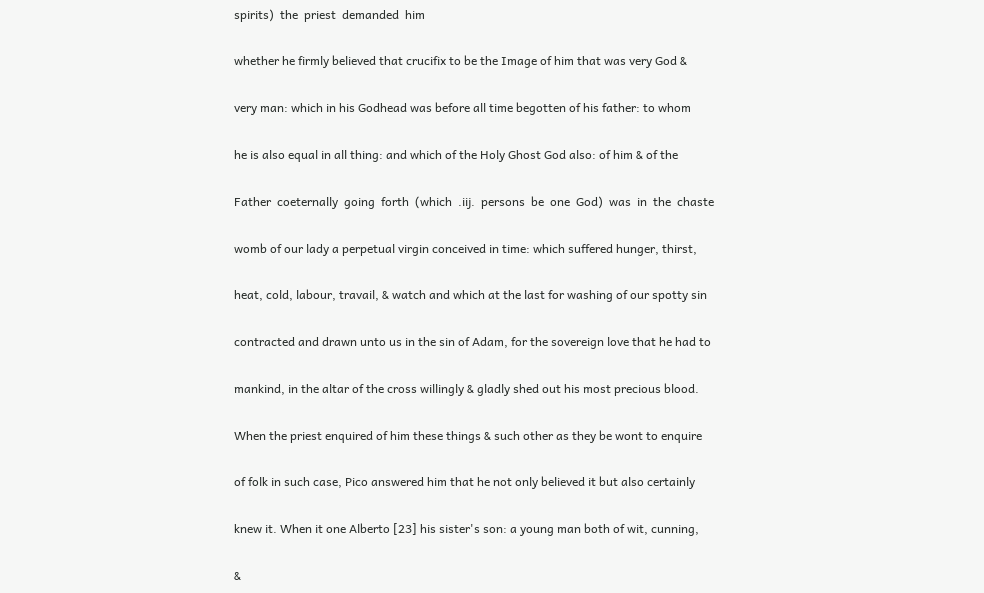spirits)  the  priest  demanded  him

whether he firmly believed that crucifix to be the Image of him that was very God &

very man: which in his Godhead was before all time begotten of his father: to whom

he is also equal in all thing: and which of the Holy Ghost God also: of him & of the

Father  coeternally  going  forth  (which  .iij.  persons  be  one  God)  was  in  the  chaste

womb of our lady a perpetual virgin conceived in time: which suffered hunger, thirst,

heat, cold, labour, travail, & watch and which at the last for washing of our spotty sin

contracted and drawn unto us in the sin of Adam, for the sovereign love that he had to

mankind, in the altar of the cross willingly & gladly shed out his most precious blood.

When the priest enquired of him these things & such other as they be wont to enquire

of folk in such case, Pico answered him that he not only believed it but also certainly

knew it. When it one Alberto [23] his sister's son: a young man both of wit, cunning,

&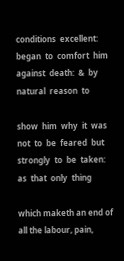conditions  excellent:  began  to  comfort  him  against  death:  &  by  natural  reason  to

show  him  why  it  was  not  to  be  feared  but  strongly  to  be  taken:  as  that  only  thing

which maketh an end of all the labour, pain,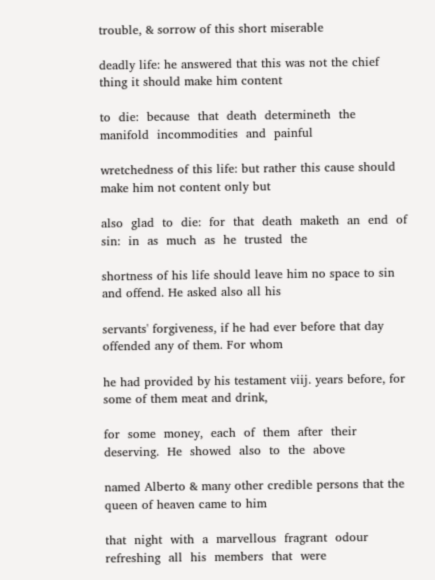trouble, & sorrow of this short miserable

deadly life: he answered that this was not the chief thing it should make him content

to  die:  because  that  death  determineth  the  manifold  incommodities  and  painful

wretchedness of this life: but rather this cause should make him not content only but

also  glad  to  die:  for  that  death  maketh  an  end  of  sin:  in  as  much  as  he  trusted  the

shortness of his life should leave him no space to sin and offend. He asked also all his

servants' forgiveness, if he had ever before that day offended any of them. For whom

he had provided by his testament viij. years before, for some of them meat and drink,

for  some  money,  each  of  them  after  their  deserving.  He  showed  also  to  the  above

named Alberto & many other credible persons that the queen of heaven came to him

that  night  with  a  marvellous  fragrant  odour  refreshing  all  his  members  that  were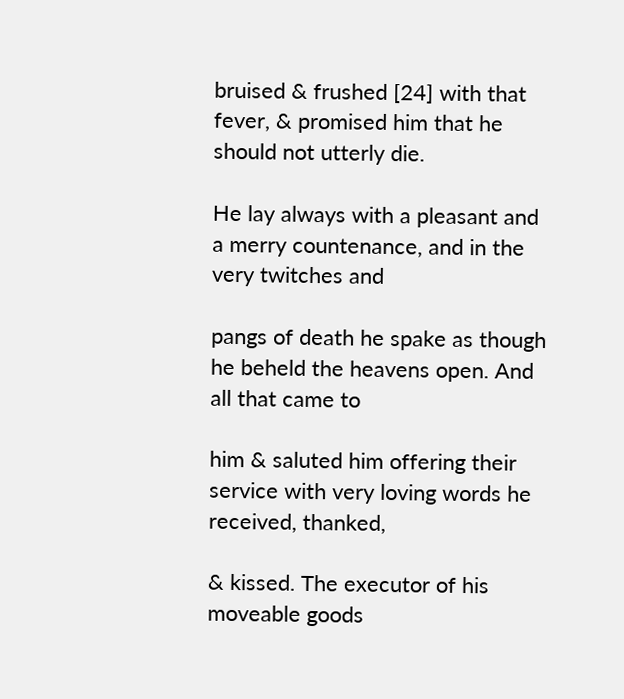bruised & frushed [24] with that fever, & promised him that he should not utterly die.

He lay always with a pleasant and a merry countenance, and in the very twitches and

pangs of death he spake as though he beheld the heavens open. And all that came to

him & saluted him offering their service with very loving words he received, thanked,

& kissed. The executor of his moveable goods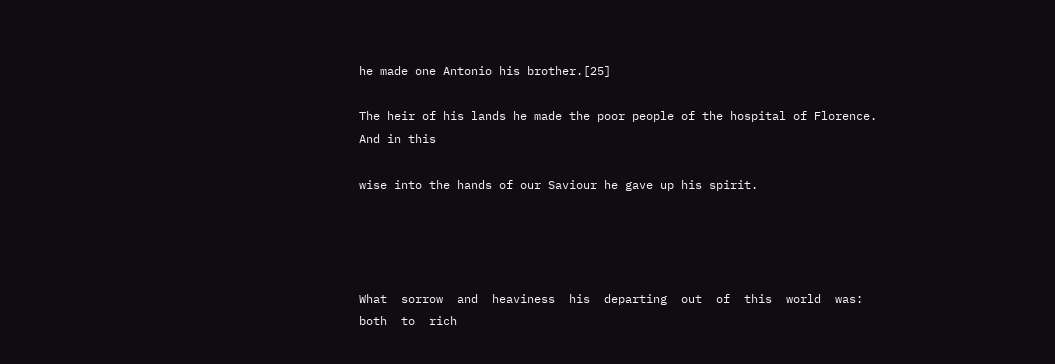he made one Antonio his brother.[25]

The heir of his lands he made the poor people of the hospital of Florence. And in this

wise into the hands of our Saviour he gave up his spirit.




What  sorrow  and  heaviness  his  departing  out  of  this  world  was:  both  to  rich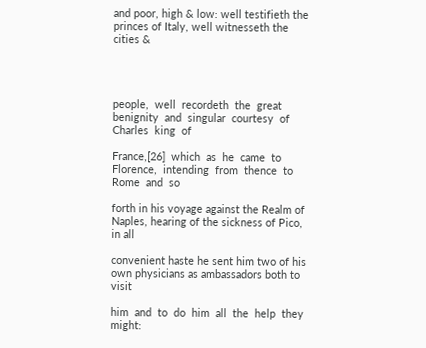and poor, high & low: well testifieth the princes of Italy, well witnesseth the cities &




people,  well  recordeth  the  great  benignity  and  singular  courtesy  of  Charles  king  of

France,[26]  which  as  he  came  to  Florence,  intending  from  thence  to  Rome  and  so

forth in his voyage against the Realm of Naples, hearing of the sickness of Pico, in all

convenient haste he sent him two of his own physicians as ambassadors both to visit

him  and  to  do  him  all  the  help  they  might: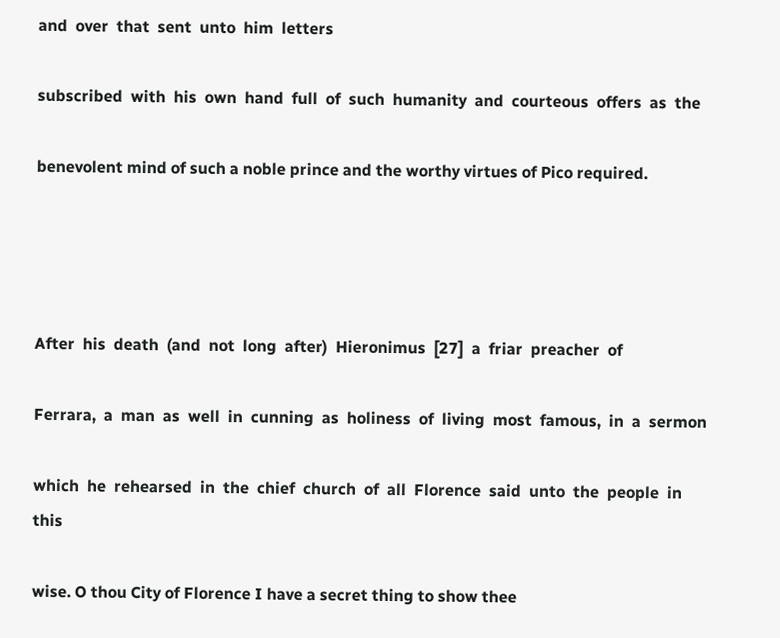and  over  that  sent  unto  him  letters

subscribed  with  his  own  hand  full  of  such  humanity  and  courteous  offers  as  the

benevolent mind of such a noble prince and the worthy virtues of Pico required.




After  his  death  (and  not  long  after)  Hieronimus  [27]  a  friar  preacher  of

Ferrara,  a  man  as  well  in  cunning  as  holiness  of  living  most  famous,  in  a  sermon

which  he  rehearsed  in  the  chief  church  of  all  Florence  said  unto  the  people  in  this

wise. O thou City of Florence I have a secret thing to show thee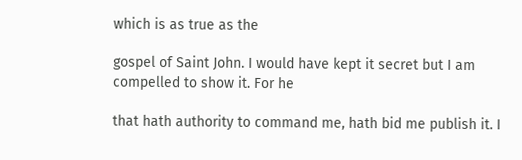which is as true as the

gospel of Saint John. I would have kept it secret but I am compelled to show it. For he

that hath authority to command me, hath bid me publish it. I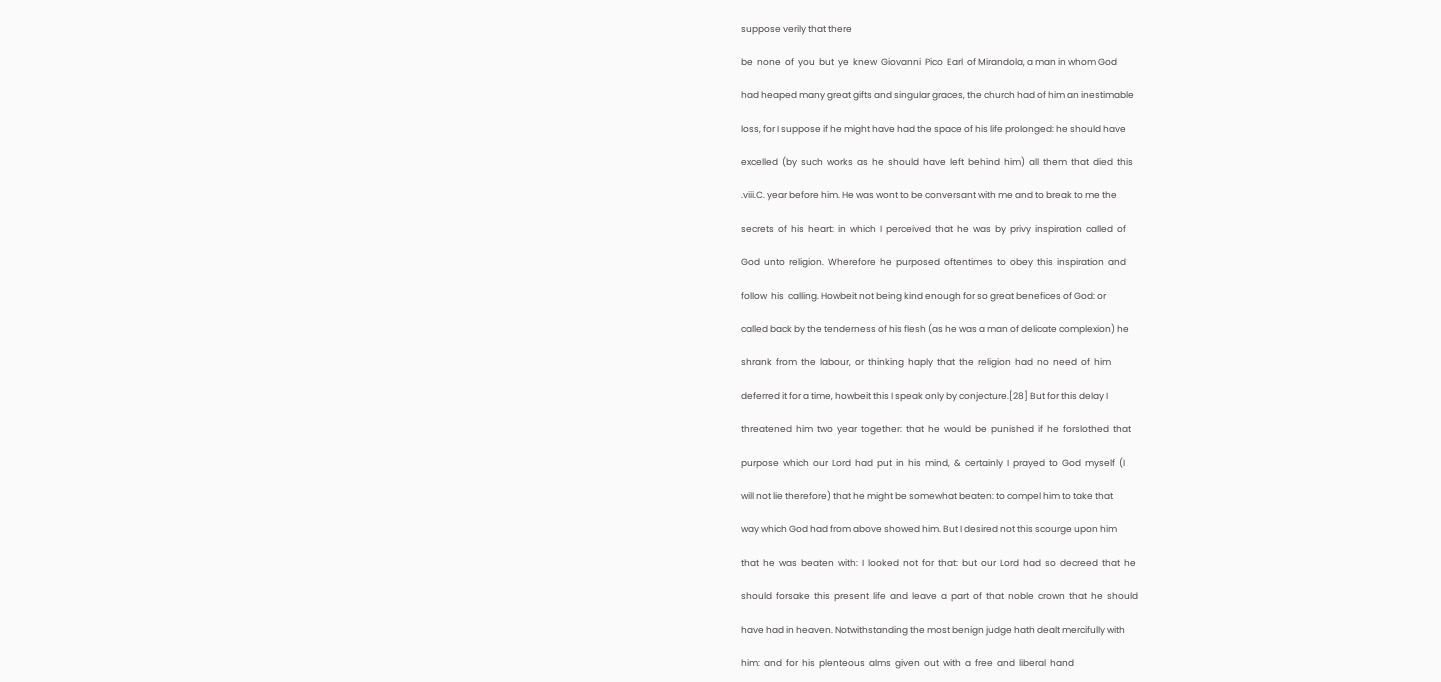suppose verily that there

be  none  of  you  but  ye  knew  Giovanni  Pico  Earl  of Mirandola, a man in whom God

had heaped many great gifts and singular graces, the church had of him an inestimable

loss, for I suppose if he might have had the space of his life prolonged: he should have

excelled  (by  such  works  as  he  should  have  left  behind  him)  all  them  that  died  this

.viii.C. year before him. He was wont to be conversant with me and to break to me the

secrets  of  his  heart:  in  which  I  perceived  that  he  was  by  privy  inspiration  called  of

God  unto  religion.  Wherefore  he  purposed  oftentimes  to  obey  this  inspiration  and

follow  his  calling. Howbeit not being kind enough for so great benefices of God: or

called back by the tenderness of his flesh (as he was a man of delicate complexion) he

shrank  from  the  labour,  or  thinking  haply  that  the  religion  had  no  need  of  him

deferred it for a time, howbeit this I speak only by conjecture.[28] But for this delay I

threatened  him  two  year  together:  that  he  would  be  punished  if  he  forslothed  that

purpose  which  our  Lord  had  put  in  his  mind,  &  certainly  I  prayed  to  God  myself  (I

will not lie therefore) that he might be somewhat beaten: to compel him to take that

way which God had from above showed him. But I desired not this scourge upon him

that  he  was  beaten  with:  I  looked  not  for  that:  but  our  Lord  had  so  decreed  that  he

should  forsake  this  present  life  and  leave  a  part  of  that  noble  crown  that  he  should

have had in heaven. Notwithstanding the most benign judge hath dealt mercifully with

him:  and  for  his  plenteous  alms  given  out  with  a  free  and  liberal  hand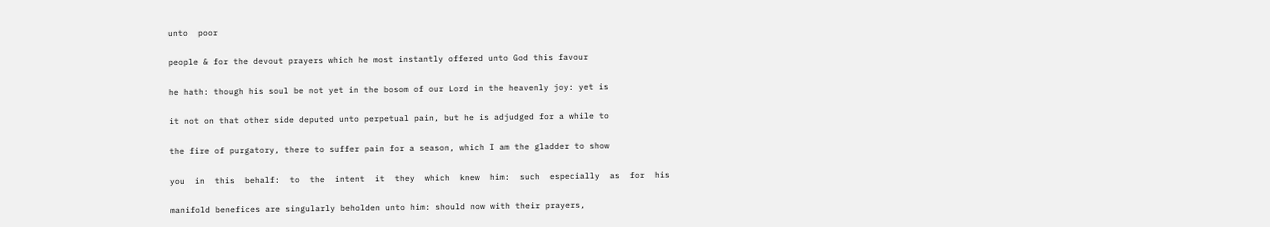unto  poor

people & for the devout prayers which he most instantly offered unto God this favour

he hath: though his soul be not yet in the bosom of our Lord in the heavenly joy: yet is

it not on that other side deputed unto perpetual pain, but he is adjudged for a while to

the fire of purgatory, there to suffer pain for a season, which I am the gladder to show

you  in  this  behalf:  to  the  intent  it  they  which  knew  him:  such  especially  as  for  his

manifold benefices are singularly beholden unto him: should now with their prayers,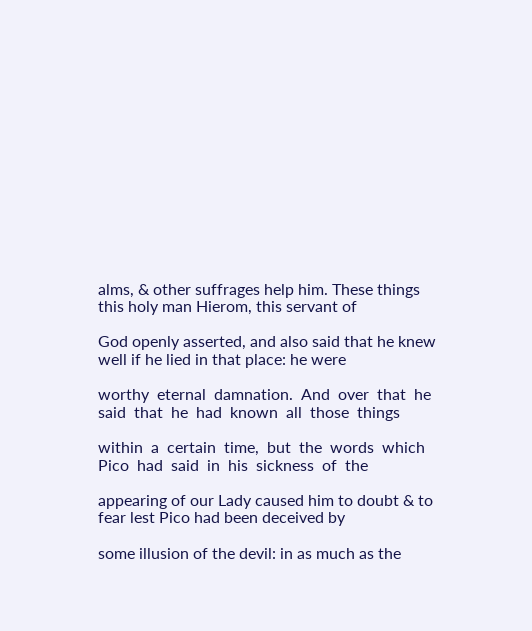alms, & other suffrages help him. These things this holy man Hierom, this servant of

God openly asserted, and also said that he knew well if he lied in that place: he were

worthy  eternal  damnation.  And  over  that  he  said  that  he  had  known  all  those  things

within  a  certain  time,  but  the  words  which  Pico  had  said  in  his  sickness  of  the

appearing of our Lady caused him to doubt & to fear lest Pico had been deceived by

some illusion of the devil: in as much as the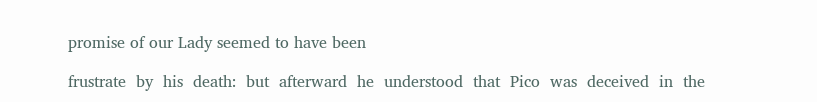promise of our Lady seemed to have been

frustrate  by  his  death:  but  afterward  he  understood  that  Pico  was  deceived  in  the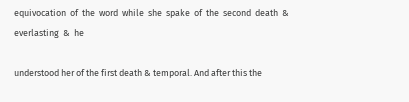equivocation  of  the  word  while  she  spake  of  the  second  death  &  everlasting  &  he

understood her of the first death & temporal. And after this the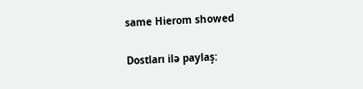same Hierom showed

Dostları ilə paylaş: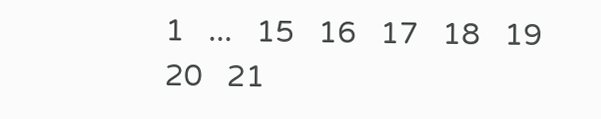1   ...   15   16   17   18   19   20   21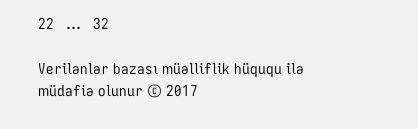22   ...   32

Verilənlər bazası müəlliflik hüququ ilə müdafiə olunur © 2017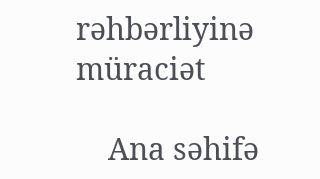rəhbərliyinə müraciət

    Ana səhifə